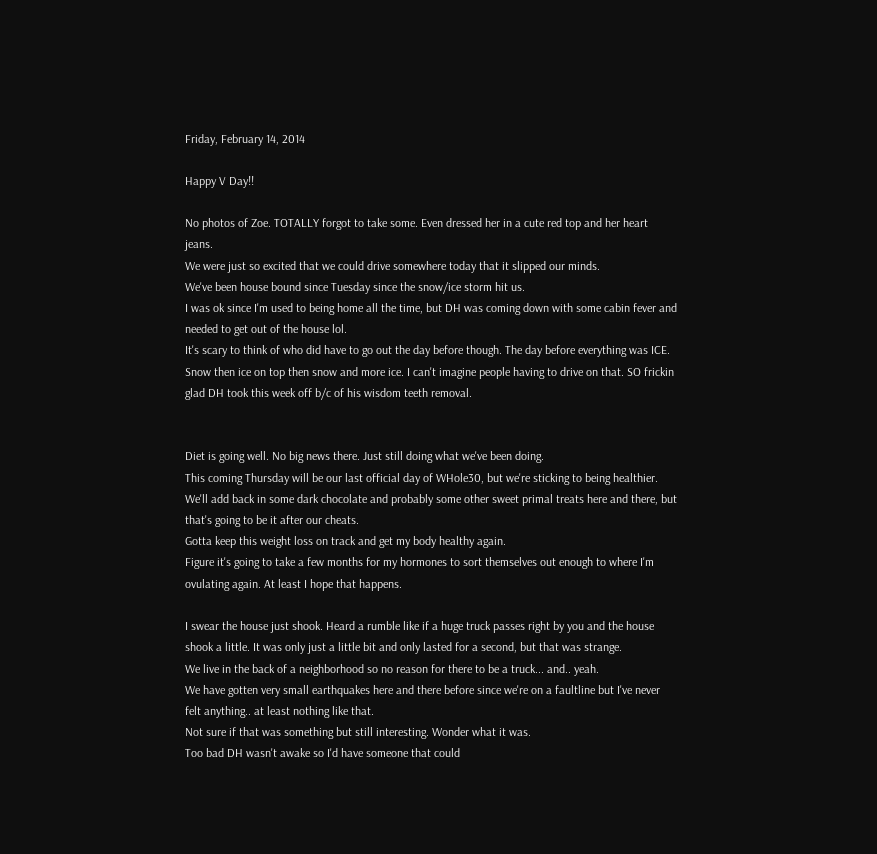Friday, February 14, 2014

Happy V Day!!

No photos of Zoe. TOTALLY forgot to take some. Even dressed her in a cute red top and her heart jeans.
We were just so excited that we could drive somewhere today that it slipped our minds.
We've been house bound since Tuesday since the snow/ice storm hit us.
I was ok since I'm used to being home all the time, but DH was coming down with some cabin fever and needed to get out of the house lol.
It's scary to think of who did have to go out the day before though. The day before everything was ICE. Snow then ice on top then snow and more ice. I can't imagine people having to drive on that. SO frickin glad DH took this week off b/c of his wisdom teeth removal.


Diet is going well. No big news there. Just still doing what we've been doing.
This coming Thursday will be our last official day of WHole30, but we're sticking to being healthier. We'll add back in some dark chocolate and probably some other sweet primal treats here and there, but that's going to be it after our cheats.
Gotta keep this weight loss on track and get my body healthy again.
Figure it's going to take a few months for my hormones to sort themselves out enough to where I'm ovulating again. At least I hope that happens.

I swear the house just shook. Heard a rumble like if a huge truck passes right by you and the house shook a little. It was only just a little bit and only lasted for a second, but that was strange.
We live in the back of a neighborhood so no reason for there to be a truck... and.. yeah.
We have gotten very small earthquakes here and there before since we're on a faultline but I've never felt anything.. at least nothing like that.
Not sure if that was something but still interesting. Wonder what it was.
Too bad DH wasn't awake so I'd have someone that could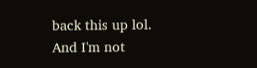back this up lol.
And I'm not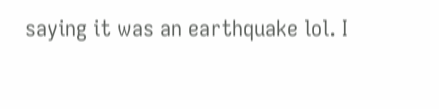saying it was an earthquake lol. I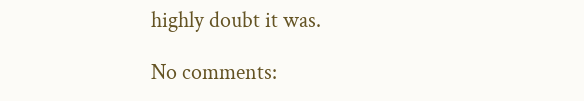highly doubt it was.

No comments: